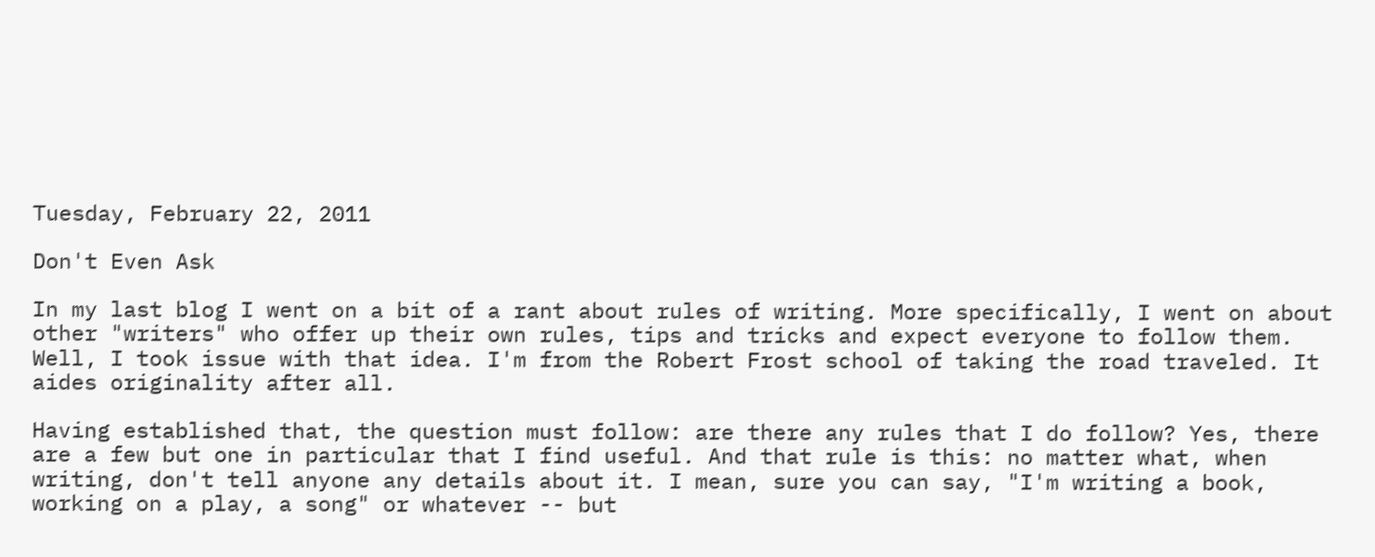Tuesday, February 22, 2011

Don't Even Ask

In my last blog I went on a bit of a rant about rules of writing. More specifically, I went on about other "writers" who offer up their own rules, tips and tricks and expect everyone to follow them. Well, I took issue with that idea. I'm from the Robert Frost school of taking the road traveled. It aides originality after all.

Having established that, the question must follow: are there any rules that I do follow? Yes, there are a few but one in particular that I find useful. And that rule is this: no matter what, when writing, don't tell anyone any details about it. I mean, sure you can say, "I'm writing a book, working on a play, a song" or whatever -- but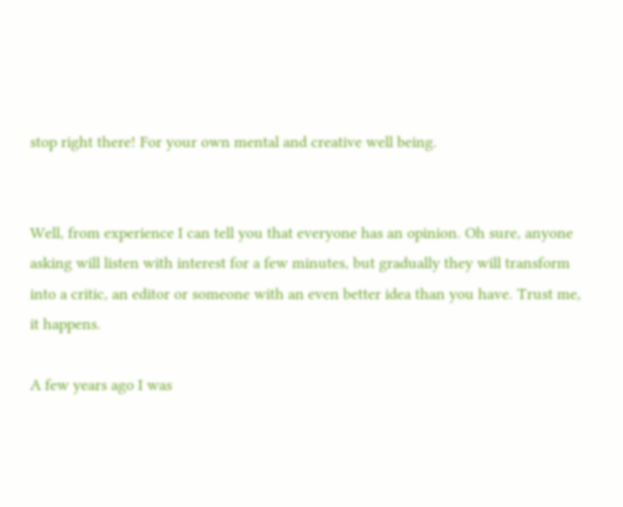stop right there! For your own mental and creative well being.


Well, from experience I can tell you that everyone has an opinion. Oh sure, anyone asking will listen with interest for a few minutes, but gradually they will transform into a critic, an editor or someone with an even better idea than you have. Trust me, it happens.

A few years ago I was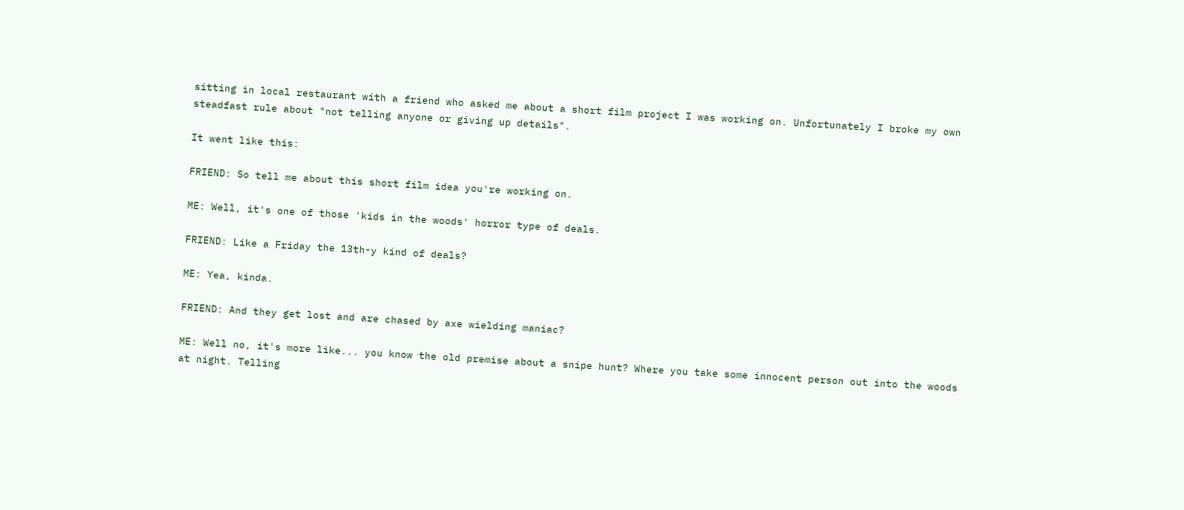sitting in local restaurant with a friend who asked me about a short film project I was working on. Unfortunately I broke my own steadfast rule about "not telling anyone or giving up details".

It went like this:

FRIEND: So tell me about this short film idea you're working on.

ME: Well, it's one of those 'kids in the woods' horror type of deals.

FRIEND: Like a Friday the 13th-y kind of deals?

ME: Yea, kinda.

FRIEND: And they get lost and are chased by axe wielding maniac?

ME: Well no, it's more like... you know the old premise about a snipe hunt? Where you take some innocent person out into the woods at night. Telling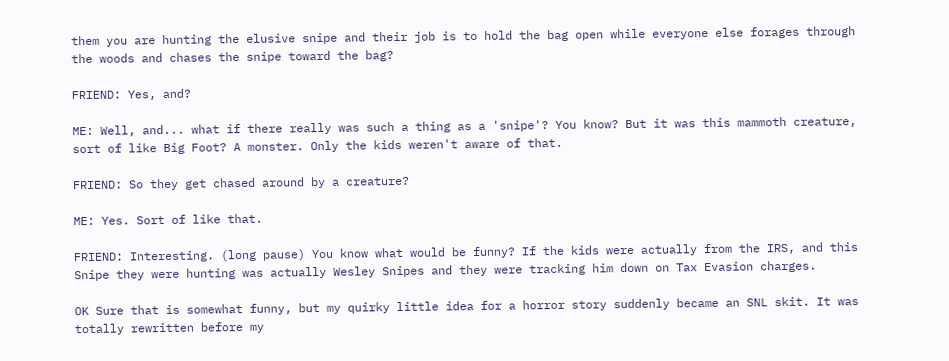them you are hunting the elusive snipe and their job is to hold the bag open while everyone else forages through the woods and chases the snipe toward the bag?

FRIEND: Yes, and?

ME: Well, and... what if there really was such a thing as a 'snipe'? You know? But it was this mammoth creature, sort of like Big Foot? A monster. Only the kids weren't aware of that.

FRIEND: So they get chased around by a creature?

ME: Yes. Sort of like that.

FRIEND: Interesting. (long pause) You know what would be funny? If the kids were actually from the IRS, and this Snipe they were hunting was actually Wesley Snipes and they were tracking him down on Tax Evasion charges.

OK Sure that is somewhat funny, but my quirky little idea for a horror story suddenly became an SNL skit. It was totally rewritten before my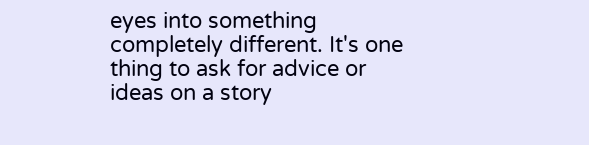eyes into something completely different. It's one thing to ask for advice or ideas on a story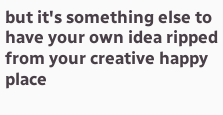but it's something else to have your own idea ripped from your creative happy place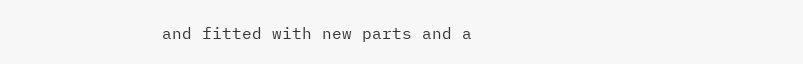and fitted with new parts and a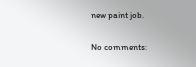new paint job.

No comments: